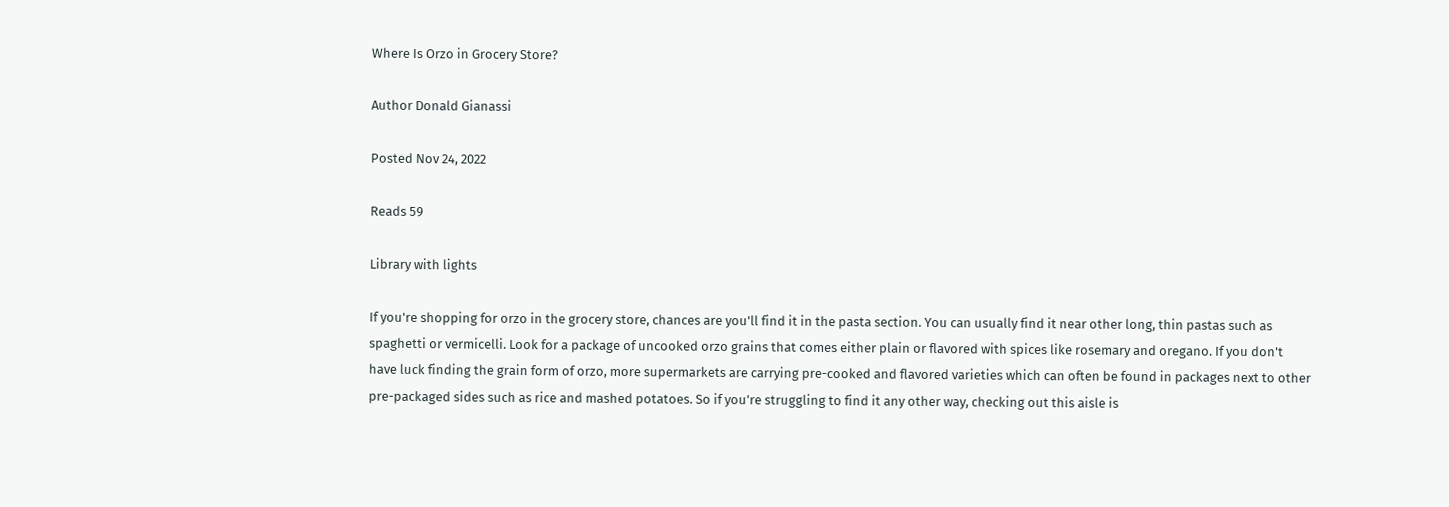Where Is Orzo in Grocery Store?

Author Donald Gianassi

Posted Nov 24, 2022

Reads 59

Library with lights

If you're shopping for orzo in the grocery store, chances are you'll find it in the pasta section. You can usually find it near other long, thin pastas such as spaghetti or vermicelli. Look for a package of uncooked orzo grains that comes either plain or flavored with spices like rosemary and oregano. If you don't have luck finding the grain form of orzo, more supermarkets are carrying pre-cooked and flavored varieties which can often be found in packages next to other pre-packaged sides such as rice and mashed potatoes. So if you’re struggling to find it any other way, checking out this aisle is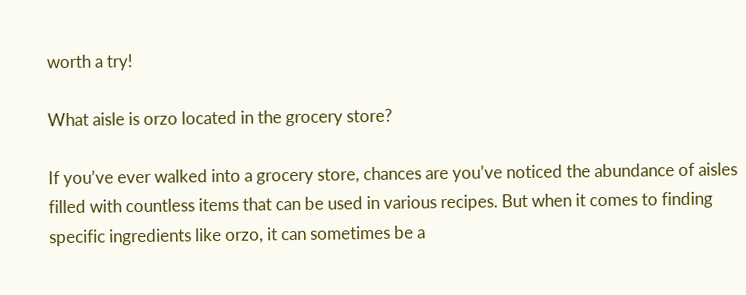worth a try!

What aisle is orzo located in the grocery store?

If you’ve ever walked into a grocery store, chances are you’ve noticed the abundance of aisles filled with countless items that can be used in various recipes. But when it comes to finding specific ingredients like orzo, it can sometimes be a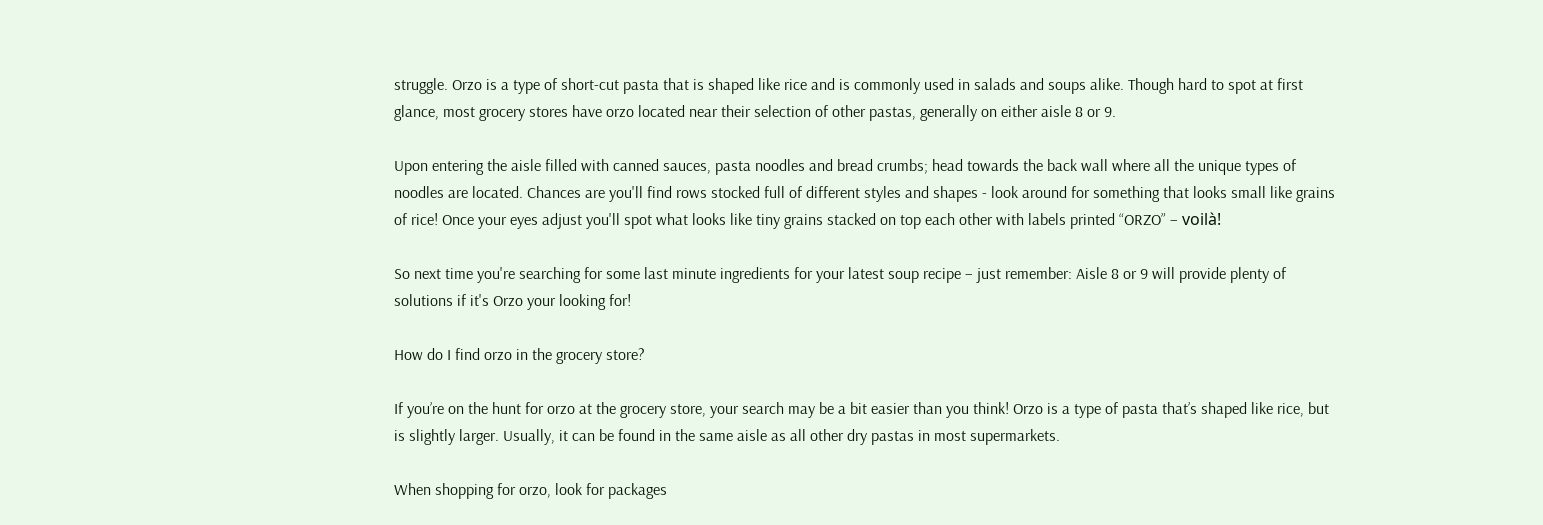struggle. Orzo is a type of short-cut pasta that is shaped like rice and is commonly used in salads and soups alike. Though hard to spot at first glance, most grocery stores have orzo located near their selection of other pastas, generally on either aisle 8 or 9.

Upon entering the aisle filled with canned sauces, pasta noodles and bread crumbs; head towards the back wall where all the unique types of noodles are located. Chances are you'll find rows stocked full of different styles and shapes - look around for something that looks small like grains of rice! Once your eyes adjust you'll spot what looks like tiny grains stacked on top each other with labels printed “ORZO” – voilà!

So next time you're searching for some last minute ingredients for your latest soup recipe – just remember: Aisle 8 or 9 will provide plenty of solutions if it's Orzo your looking for!

How do I find orzo in the grocery store?

If you’re on the hunt for orzo at the grocery store, your search may be a bit easier than you think! Orzo is a type of pasta that’s shaped like rice, but is slightly larger. Usually, it can be found in the same aisle as all other dry pastas in most supermarkets.

When shopping for orzo, look for packages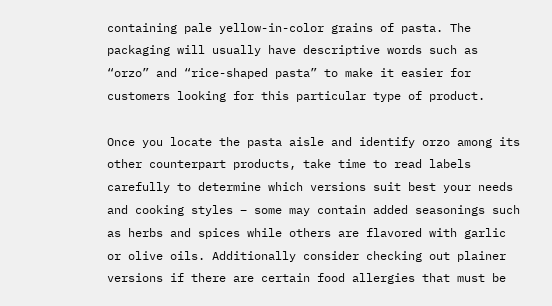containing pale yellow-in-color grains of pasta. The packaging will usually have descriptive words such as “orzo” and “rice-shaped pasta” to make it easier for customers looking for this particular type of product.

Once you locate the pasta aisle and identify orzo among its other counterpart products, take time to read labels carefully to determine which versions suit best your needs and cooking styles – some may contain added seasonings such as herbs and spices while others are flavored with garlic or olive oils. Additionally consider checking out plainer versions if there are certain food allergies that must be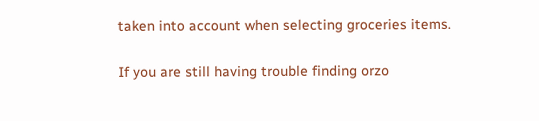taken into account when selecting groceries items.

If you are still having trouble finding orzo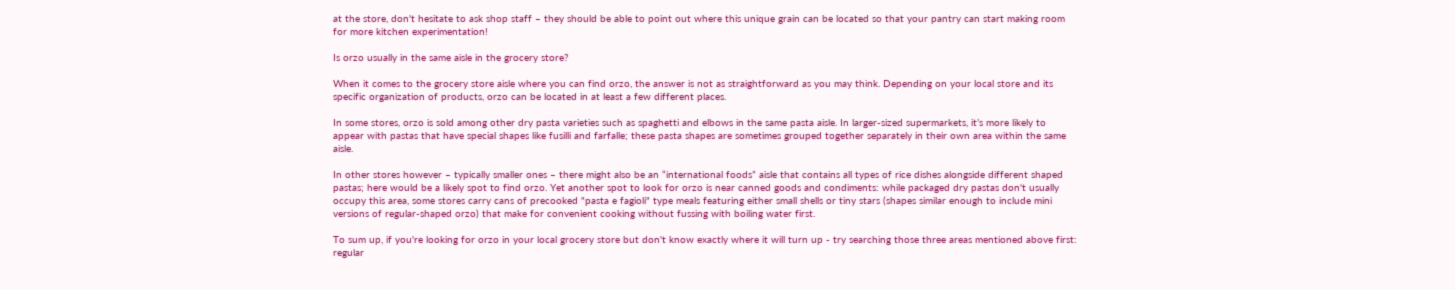at the store, don't hesitate to ask shop staff – they should be able to point out where this unique grain can be located so that your pantry can start making room for more kitchen experimentation!

Is orzo usually in the same aisle in the grocery store?

When it comes to the grocery store aisle where you can find orzo, the answer is not as straightforward as you may think. Depending on your local store and its specific organization of products, orzo can be located in at least a few different places.

In some stores, orzo is sold among other dry pasta varieties such as spaghetti and elbows in the same pasta aisle. In larger-sized supermarkets, it’s more likely to appear with pastas that have special shapes like fusilli and farfalle; these pasta shapes are sometimes grouped together separately in their own area within the same aisle.

In other stores however – typically smaller ones – there might also be an “international foods” aisle that contains all types of rice dishes alongside different shaped pastas; here would be a likely spot to find orzo. Yet another spot to look for orzo is near canned goods and condiments: while packaged dry pastas don't usually occupy this area, some stores carry cans of precooked "pasta e fagioli" type meals featuring either small shells or tiny stars (shapes similar enough to include mini versions of regular-shaped orzo) that make for convenient cooking without fussing with boiling water first.

To sum up, if you're looking for orzo in your local grocery store but don't know exactly where it will turn up - try searching those three areas mentioned above first: regular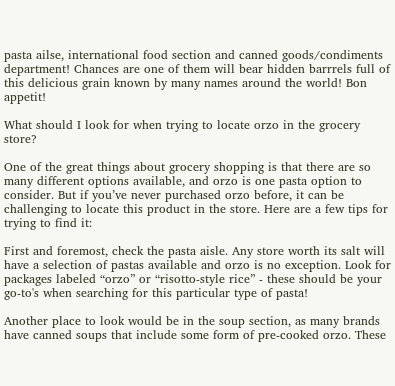pasta ailse, international food section and canned goods/condiments department! Chances are one of them will bear hidden barrrels full of this delicious grain known by many names around the world! Bon appetit!

What should I look for when trying to locate orzo in the grocery store?

One of the great things about grocery shopping is that there are so many different options available, and orzo is one pasta option to consider. But if you’ve never purchased orzo before, it can be challenging to locate this product in the store. Here are a few tips for trying to find it:

First and foremost, check the pasta aisle. Any store worth its salt will have a selection of pastas available and orzo is no exception. Look for packages labeled “orzo” or “risotto-style rice” - these should be your go-to's when searching for this particular type of pasta!

Another place to look would be in the soup section, as many brands have canned soups that include some form of pre-cooked orzo. These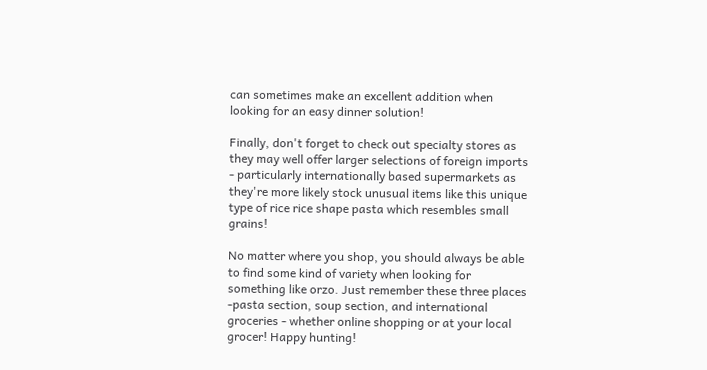can sometimes make an excellent addition when looking for an easy dinner solution!

Finally, don't forget to check out specialty stores as they may well offer larger selections of foreign imports - particularly internationally based supermarkets as they're more likely stock unusual items like this unique type of rice rice shape pasta which resembles small grains!

No matter where you shop, you should always be able to find some kind of variety when looking for something like orzo. Just remember these three places -pasta section, soup section, and international groceries - whether online shopping or at your local grocer! Happy hunting!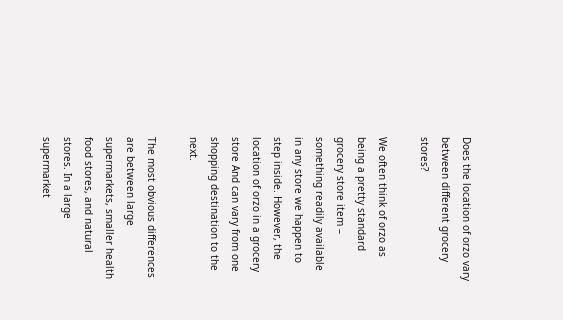Does the location of orzo vary between different grocery stores?

We often think of orzo as being a pretty standard grocery store item – something readily available in any store we happen to step inside. However, the location of orzo in a grocery store And can vary from one shopping destination to the next.

The most obvious differences are between large supermarkets, smaller health food stores, and natural stores. In a large supermarket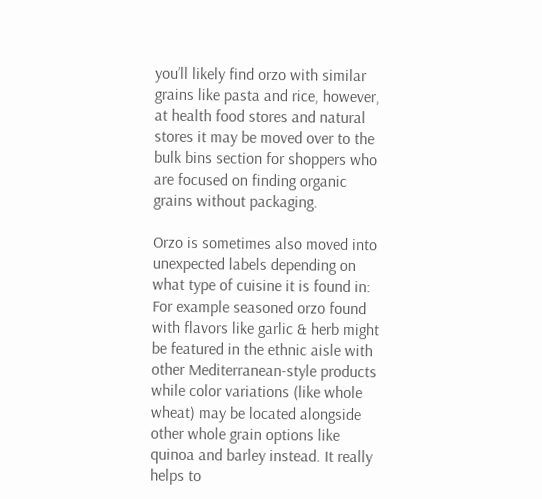you’ll likely find orzo with similar grains like pasta and rice, however, at health food stores and natural stores it may be moved over to the bulk bins section for shoppers who are focused on finding organic grains without packaging.

Orzo is sometimes also moved into unexpected labels depending on what type of cuisine it is found in: For example seasoned orzo found with flavors like garlic & herb might be featured in the ethnic aisle with other Mediterranean-style products while color variations (like whole wheat) may be located alongside other whole grain options like quinoa and barley instead. It really helps to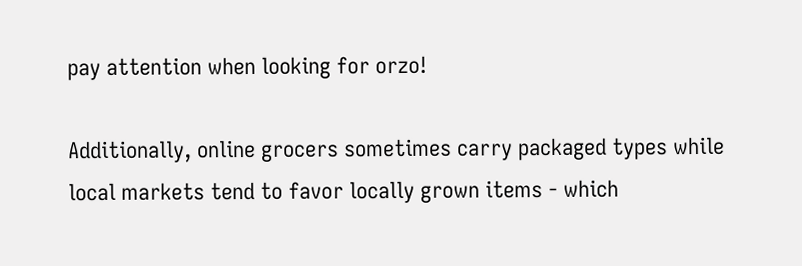pay attention when looking for orzo!

Additionally, online grocers sometimes carry packaged types while local markets tend to favor locally grown items - which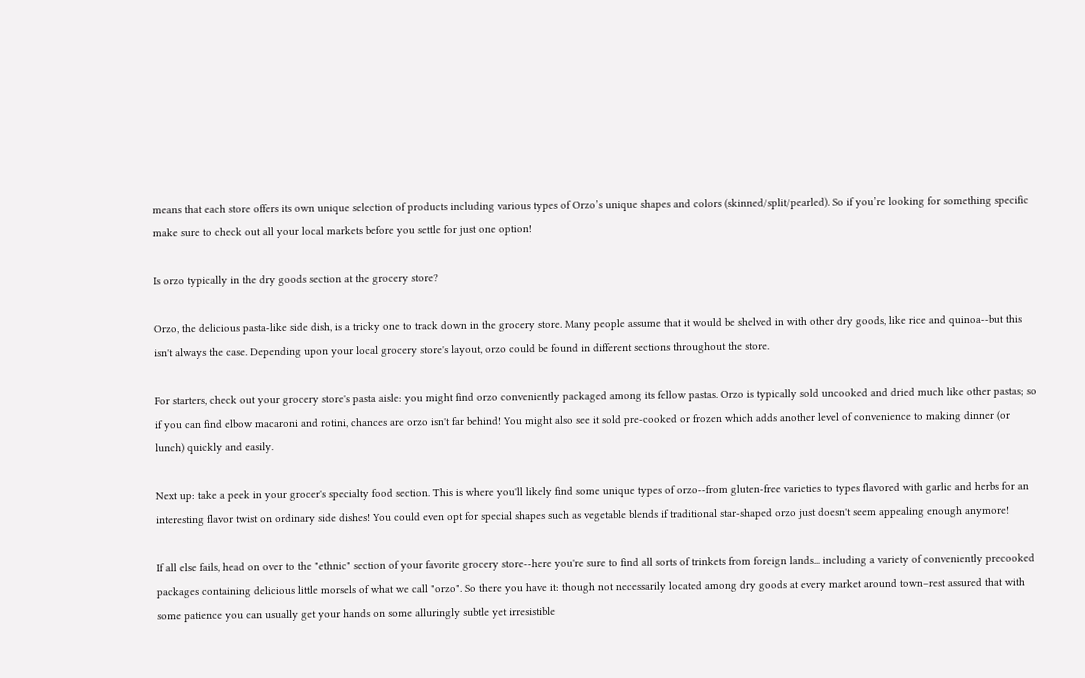means that each store offers its own unique selection of products including various types of Orzo’s unique shapes and colors (skinned/split/pearled). So if you’re looking for something specific make sure to check out all your local markets before you settle for just one option!

Is orzo typically in the dry goods section at the grocery store?

Orzo, the delicious pasta-like side dish, is a tricky one to track down in the grocery store. Many people assume that it would be shelved in with other dry goods, like rice and quinoa--but this isn't always the case. Depending upon your local grocery store's layout, orzo could be found in different sections throughout the store.

For starters, check out your grocery store's pasta aisle: you might find orzo conveniently packaged among its fellow pastas. Orzo is typically sold uncooked and dried much like other pastas; so if you can find elbow macaroni and rotini, chances are orzo isn't far behind! You might also see it sold pre-cooked or frozen which adds another level of convenience to making dinner (or lunch) quickly and easily.

Next up: take a peek in your grocer's specialty food section. This is where you'll likely find some unique types of orzo--from gluten-free varieties to types flavored with garlic and herbs for an interesting flavor twist on ordinary side dishes! You could even opt for special shapes such as vegetable blends if traditional star-shaped orzo just doesn't seem appealing enough anymore!

If all else fails, head on over to the "ethnic" section of your favorite grocery store--here you're sure to find all sorts of trinkets from foreign lands... including a variety of conveniently precooked packages containing delicious little morsels of what we call "orzo". So there you have it: though not necessarily located among dry goods at every market around town–rest assured that with some patience you can usually get your hands on some alluringly subtle yet irresistible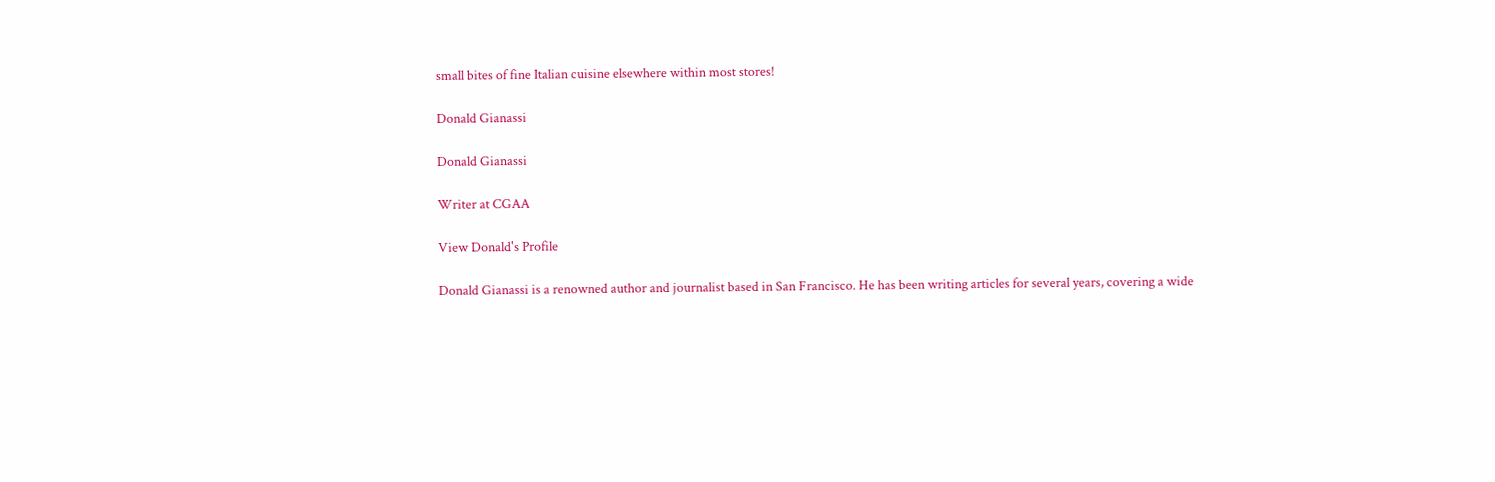small bites of fine Italian cuisine elsewhere within most stores!

Donald Gianassi

Donald Gianassi

Writer at CGAA

View Donald's Profile

Donald Gianassi is a renowned author and journalist based in San Francisco. He has been writing articles for several years, covering a wide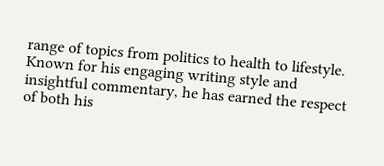range of topics from politics to health to lifestyle. Known for his engaging writing style and insightful commentary, he has earned the respect of both his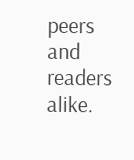peers and readers alike.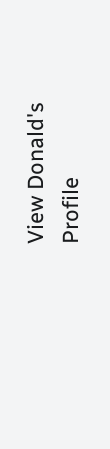View Donald's Profile